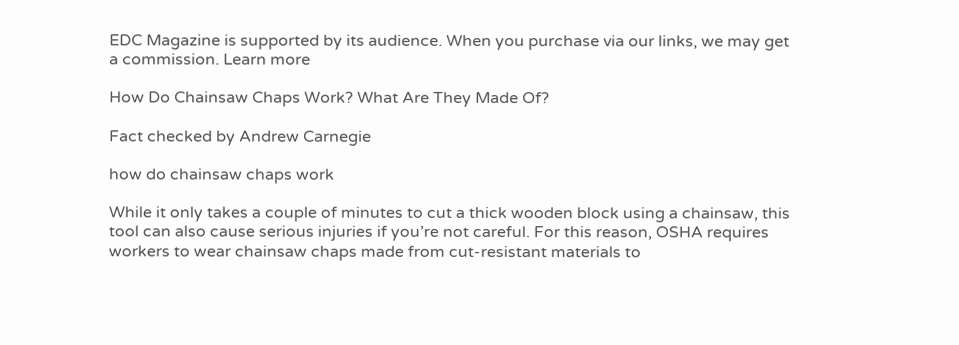EDC Magazine is supported by its audience. When you purchase via our links, we may get a commission. Learn more

How Do Chainsaw Chaps Work? What Are They Made Of?

Fact checked by Andrew Carnegie

how do chainsaw chaps work

While it only takes a couple of minutes to cut a thick wooden block using a chainsaw, this tool can also cause serious injuries if you’re not careful. For this reason, OSHA requires workers to wear chainsaw chaps made from cut-resistant materials to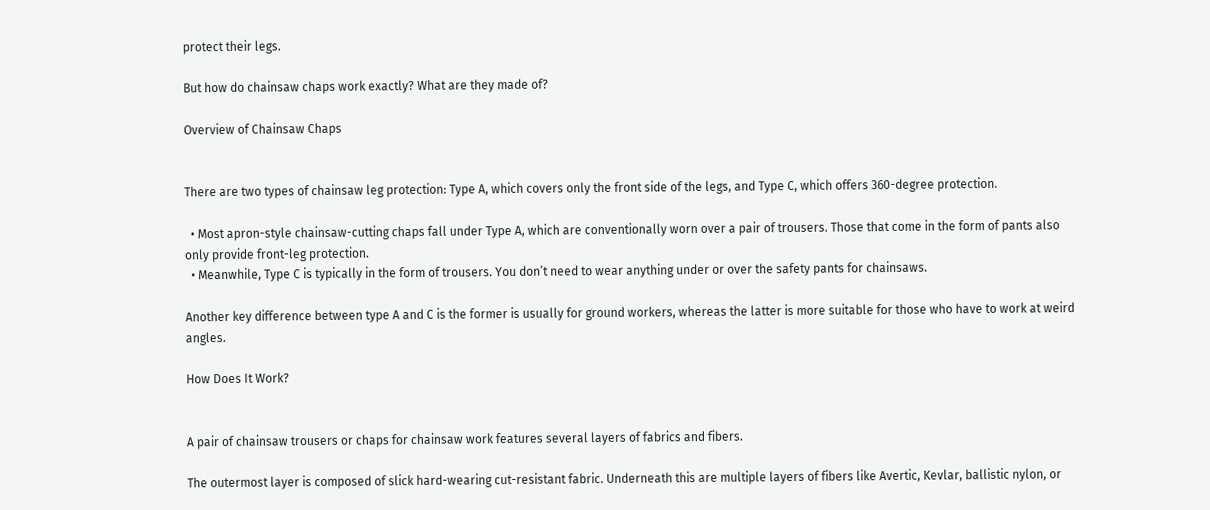protect their legs.

But how do chainsaw chaps work exactly? What are they made of?

Overview of Chainsaw Chaps


There are two types of chainsaw leg protection: Type A, which covers only the front side of the legs, and Type C, which offers 360-degree protection.

  • Most apron-style chainsaw-cutting chaps fall under Type A, which are conventionally worn over a pair of trousers. Those that come in the form of pants also only provide front-leg protection.
  • Meanwhile, Type C is typically in the form of trousers. You don’t need to wear anything under or over the safety pants for chainsaws.

Another key difference between type A and C is the former is usually for ground workers, whereas the latter is more suitable for those who have to work at weird angles.

How Does It Work?


A pair of chainsaw trousers or chaps for chainsaw work features several layers of fabrics and fibers.

The outermost layer is composed of slick hard-wearing cut-resistant fabric. Underneath this are multiple layers of fibers like Avertic, Kevlar, ballistic nylon, or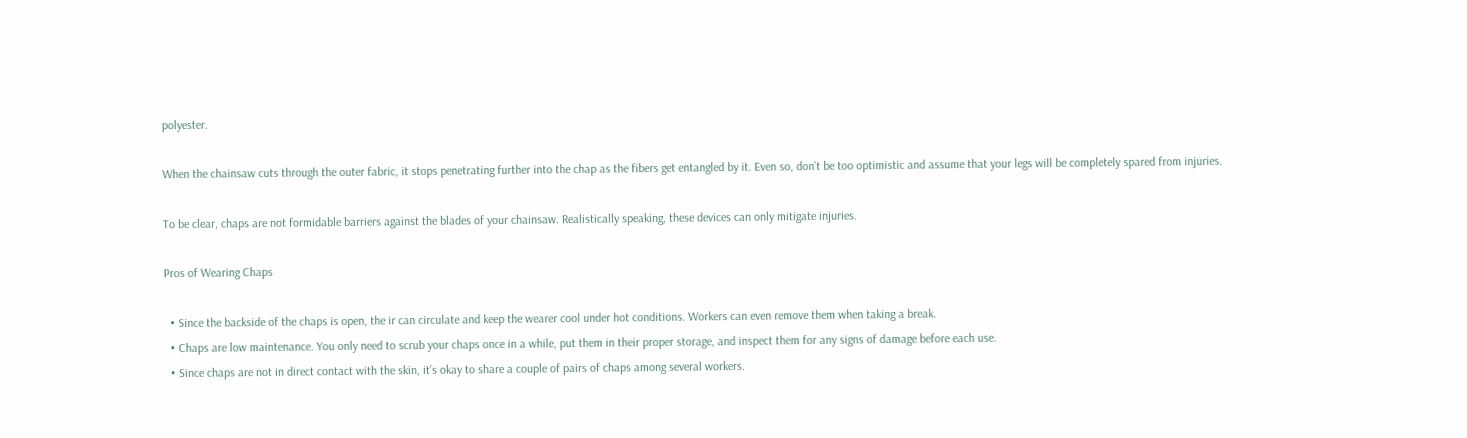polyester.

When the chainsaw cuts through the outer fabric, it stops penetrating further into the chap as the fibers get entangled by it. Even so, don’t be too optimistic and assume that your legs will be completely spared from injuries.

To be clear, chaps are not formidable barriers against the blades of your chainsaw. Realistically speaking, these devices can only mitigate injuries.

Pros of Wearing Chaps

  • Since the backside of the chaps is open, the ir can circulate and keep the wearer cool under hot conditions. Workers can even remove them when taking a break.
  • Chaps are low maintenance. You only need to scrub your chaps once in a while, put them in their proper storage, and inspect them for any signs of damage before each use.
  • Since chaps are not in direct contact with the skin, it’s okay to share a couple of pairs of chaps among several workers.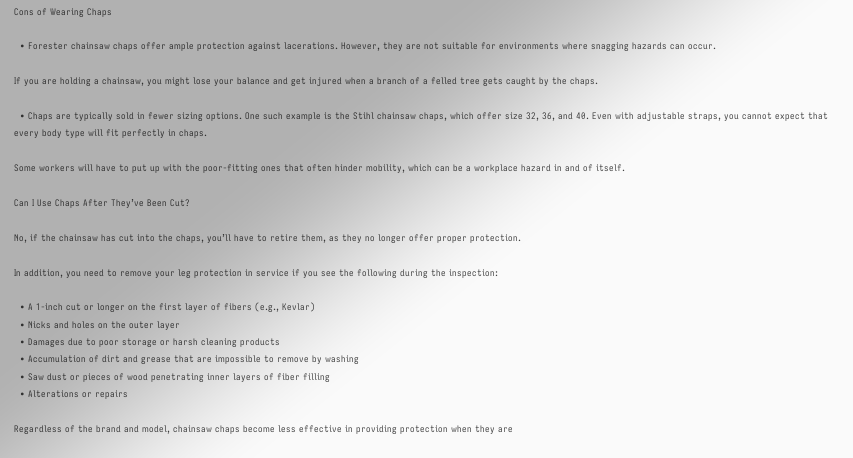Cons of Wearing Chaps

  • Forester chainsaw chaps offer ample protection against lacerations. However, they are not suitable for environments where snagging hazards can occur.

If you are holding a chainsaw, you might lose your balance and get injured when a branch of a felled tree gets caught by the chaps.

  • Chaps are typically sold in fewer sizing options. One such example is the Stihl chainsaw chaps, which offer size 32, 36, and 40. Even with adjustable straps, you cannot expect that every body type will fit perfectly in chaps.

Some workers will have to put up with the poor-fitting ones that often hinder mobility, which can be a workplace hazard in and of itself.

Can I Use Chaps After They’ve Been Cut?

No, if the chainsaw has cut into the chaps, you’ll have to retire them, as they no longer offer proper protection.

In addition, you need to remove your leg protection in service if you see the following during the inspection:

  • A 1-inch cut or longer on the first layer of fibers (e.g., Kevlar)
  • Nicks and holes on the outer layer
  • Damages due to poor storage or harsh cleaning products
  • Accumulation of dirt and grease that are impossible to remove by washing
  • Saw dust or pieces of wood penetrating inner layers of fiber filling
  • Alterations or repairs

Regardless of the brand and model, chainsaw chaps become less effective in providing protection when they are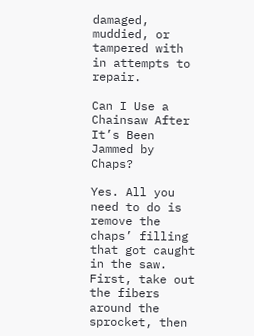damaged, muddied, or tampered with in attempts to repair.

Can I Use a Chainsaw After It’s Been Jammed by Chaps?

Yes. All you need to do is remove the chaps’ filling that got caught in the saw. First, take out the fibers around the sprocket, then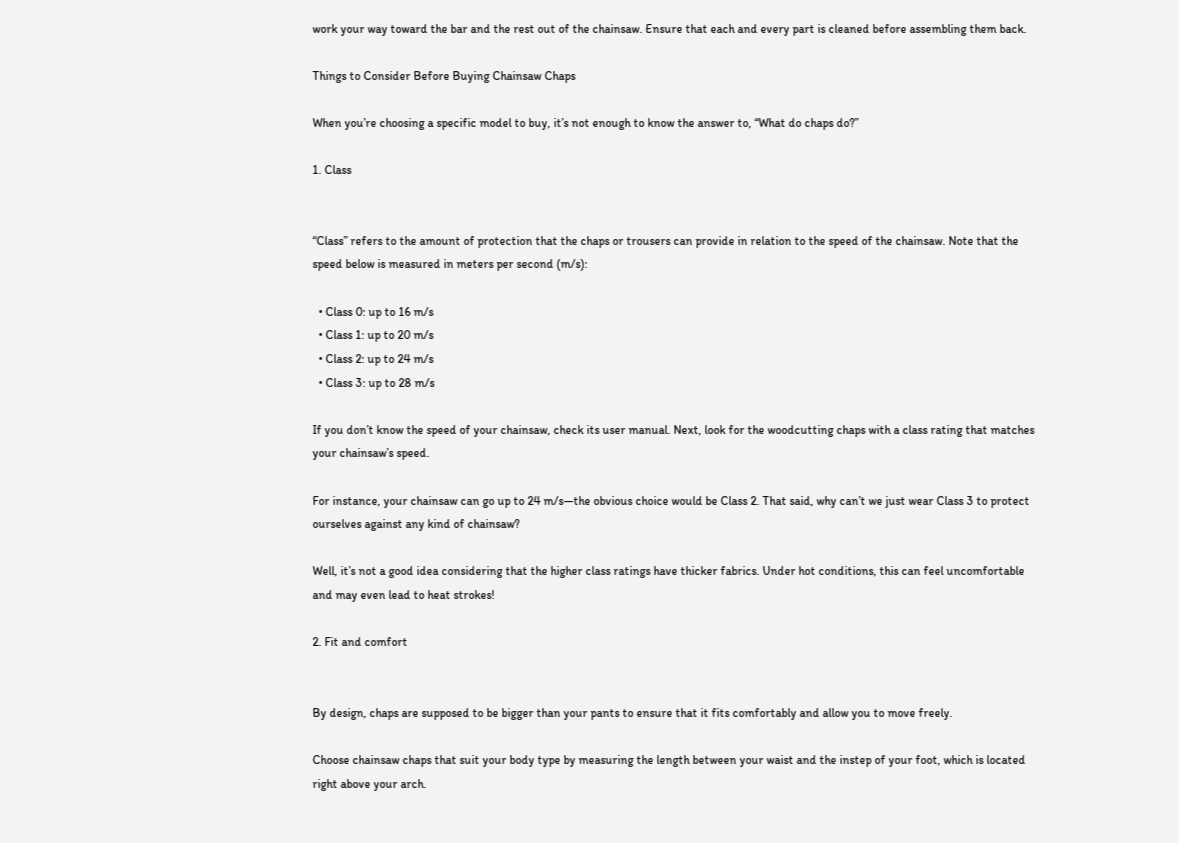work your way toward the bar and the rest out of the chainsaw. Ensure that each and every part is cleaned before assembling them back.

Things to Consider Before Buying Chainsaw Chaps

When you’re choosing a specific model to buy, it’s not enough to know the answer to, “What do chaps do?”

1. Class


“Class” refers to the amount of protection that the chaps or trousers can provide in relation to the speed of the chainsaw. Note that the speed below is measured in meters per second (m/s):

  • Class 0: up to 16 m/s
  • Class 1: up to 20 m/s
  • Class 2: up to 24 m/s
  • Class 3: up to 28 m/s

If you don’t know the speed of your chainsaw, check its user manual. Next, look for the woodcutting chaps with a class rating that matches your chainsaw’s speed.

For instance, your chainsaw can go up to 24 m/s—the obvious choice would be Class 2. That said, why can’t we just wear Class 3 to protect ourselves against any kind of chainsaw?

Well, it’s not a good idea considering that the higher class ratings have thicker fabrics. Under hot conditions, this can feel uncomfortable and may even lead to heat strokes!

2. Fit and comfort


By design, chaps are supposed to be bigger than your pants to ensure that it fits comfortably and allow you to move freely.

Choose chainsaw chaps that suit your body type by measuring the length between your waist and the instep of your foot, which is located right above your arch.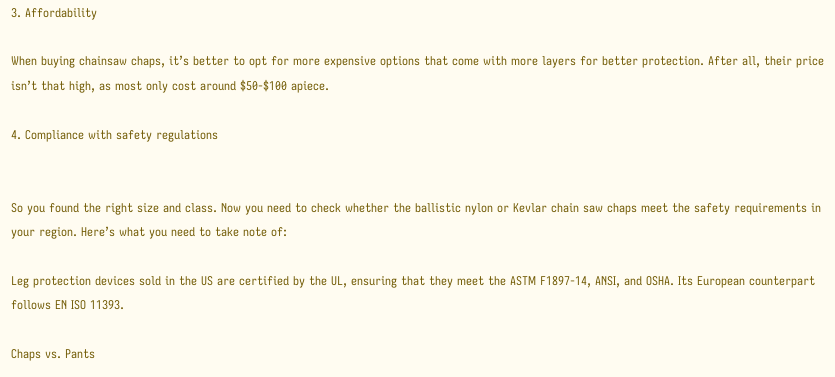3. Affordability

When buying chainsaw chaps, it’s better to opt for more expensive options that come with more layers for better protection. After all, their price isn’t that high, as most only cost around $50-$100 apiece.

4. Compliance with safety regulations


So you found the right size and class. Now you need to check whether the ballistic nylon or Kevlar chain saw chaps meet the safety requirements in your region. Here’s what you need to take note of:

Leg protection devices sold in the US are certified by the UL, ensuring that they meet the ASTM F1897-14, ANSI, and OSHA. Its European counterpart follows EN ISO 11393.

Chaps vs. Pants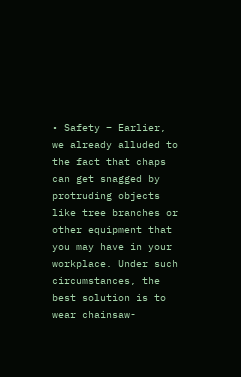• Safety – Earlier, we already alluded to the fact that chaps can get snagged by protruding objects like tree branches or other equipment that you may have in your workplace. Under such circumstances, the best solution is to wear chainsaw-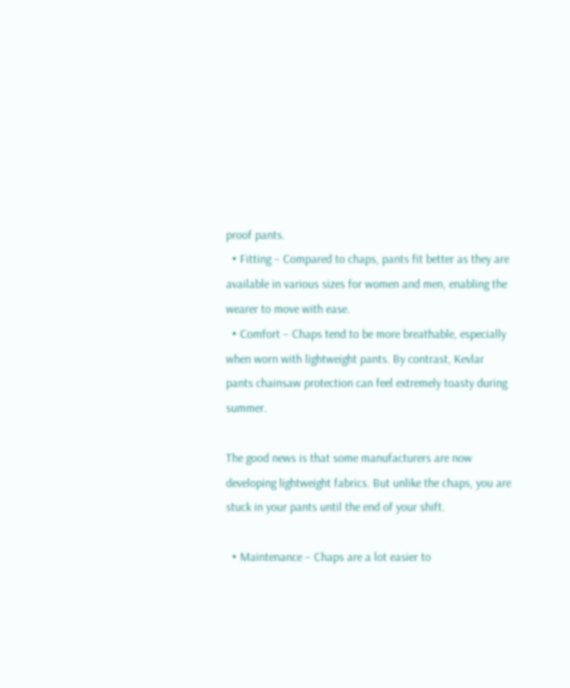proof pants.
  • Fitting – Compared to chaps, pants fit better as they are available in various sizes for women and men, enabling the wearer to move with ease.
  • Comfort – Chaps tend to be more breathable, especially when worn with lightweight pants. By contrast, Kevlar pants chainsaw protection can feel extremely toasty during summer.

The good news is that some manufacturers are now developing lightweight fabrics. But unlike the chaps, you are stuck in your pants until the end of your shift.

  • Maintenance – Chaps are a lot easier to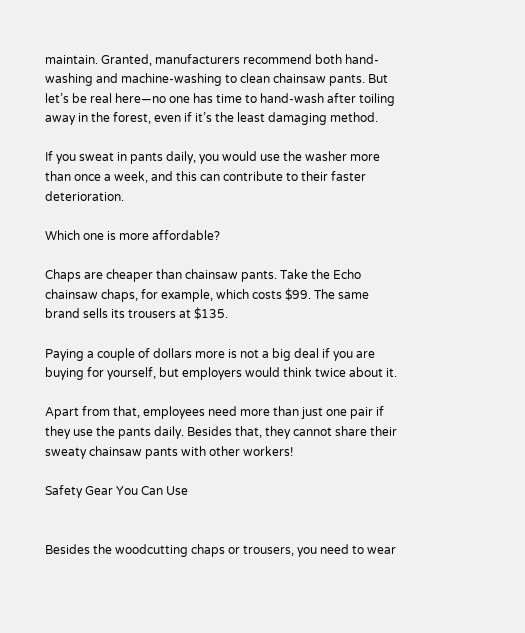maintain. Granted, manufacturers recommend both hand-washing and machine-washing to clean chainsaw pants. But let’s be real here—no one has time to hand-wash after toiling away in the forest, even if it’s the least damaging method.

If you sweat in pants daily, you would use the washer more than once a week, and this can contribute to their faster deterioration.

Which one is more affordable?

Chaps are cheaper than chainsaw pants. Take the Echo chainsaw chaps, for example, which costs $99. The same brand sells its trousers at $135.

Paying a couple of dollars more is not a big deal if you are buying for yourself, but employers would think twice about it.

Apart from that, employees need more than just one pair if they use the pants daily. Besides that, they cannot share their sweaty chainsaw pants with other workers!

Safety Gear You Can Use


Besides the woodcutting chaps or trousers, you need to wear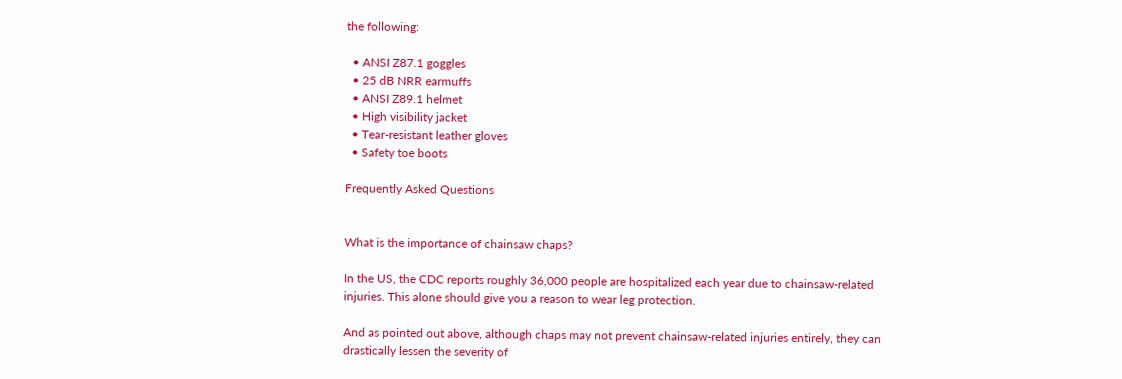the following:

  • ANSI Z87.1 goggles
  • 25 dB NRR earmuffs
  • ANSI Z89.1 helmet
  • High visibility jacket
  • Tear-resistant leather gloves
  • Safety toe boots

Frequently Asked Questions


What is the importance of chainsaw chaps?

In the US, the CDC reports roughly 36,000 people are hospitalized each year due to chainsaw-related injuries. This alone should give you a reason to wear leg protection.

And as pointed out above, although chaps may not prevent chainsaw-related injuries entirely, they can drastically lessen the severity of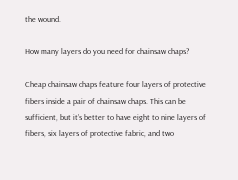the wound.

How many layers do you need for chainsaw chaps?

Cheap chainsaw chaps feature four layers of protective fibers inside a pair of chainsaw chaps. This can be sufficient, but it’s better to have eight to nine layers of fibers, six layers of protective fabric, and two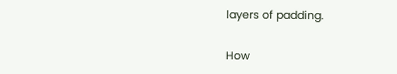layers of padding.

How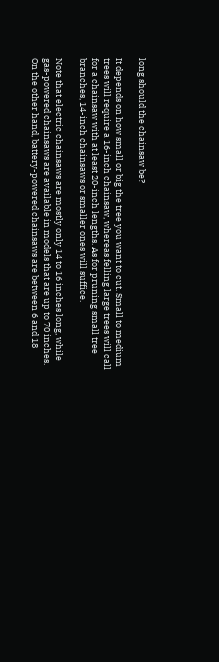long should the chainsaw be?

It depends on how small or big the tree you want to cut. Small to medium trees will require a 16-inch chainsaw, whereas felling large trees will call for a chainsaw with at least 20-inch lengths. As for pruning small tree branches, 14-inch chainsaws or smaller ones will suffice.

Note that electric chainsaws are mostly only 14 to 16 inches long, while gas-powered chainsaws are available in models that are up to 70 inches. On the other hand, battery-powered chainsaws are between 6 and 18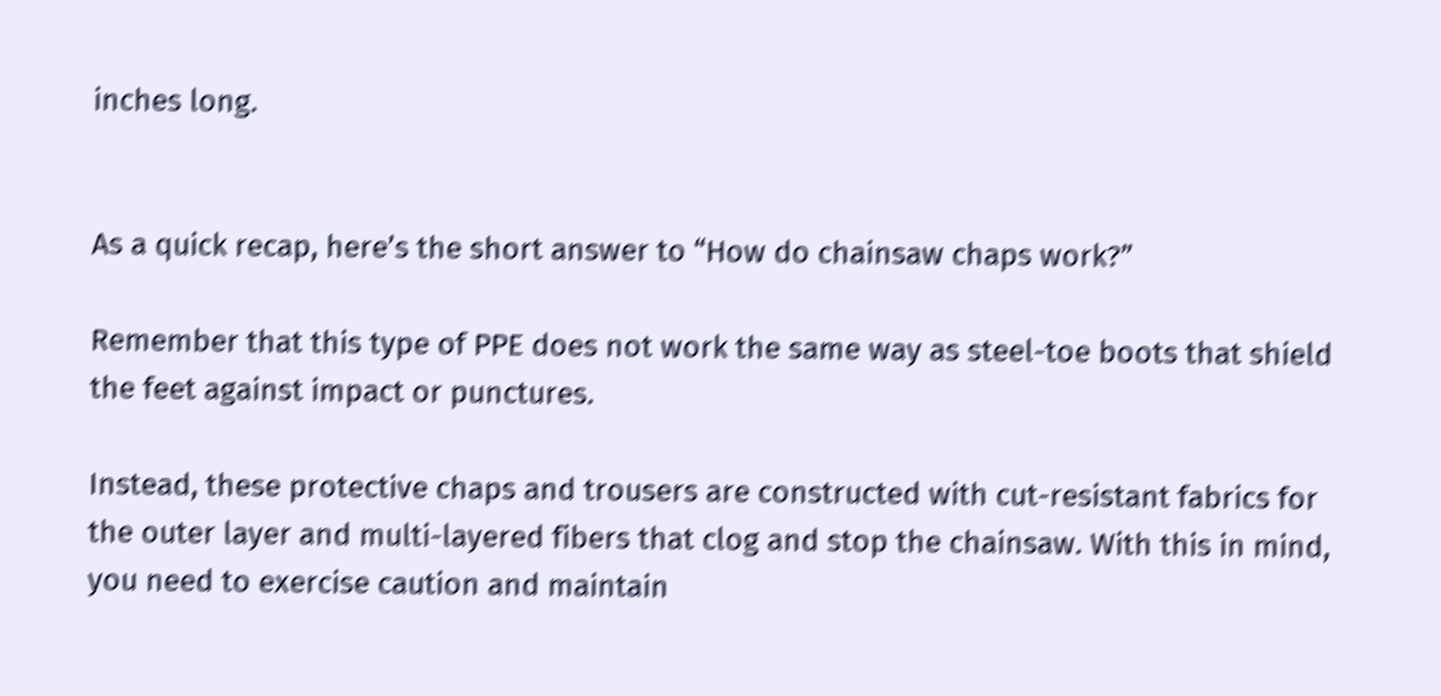inches long.


As a quick recap, here’s the short answer to “How do chainsaw chaps work?”

Remember that this type of PPE does not work the same way as steel-toe boots that shield the feet against impact or punctures.

Instead, these protective chaps and trousers are constructed with cut-resistant fabrics for the outer layer and multi-layered fibers that clog and stop the chainsaw. With this in mind, you need to exercise caution and maintain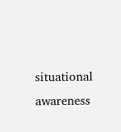situational awareness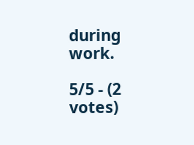during work.

5/5 - (2 votes)